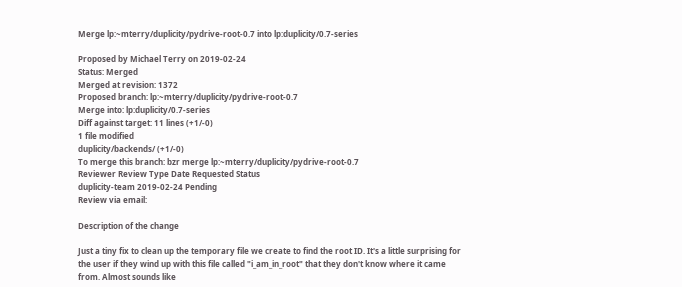Merge lp:~mterry/duplicity/pydrive-root-0.7 into lp:duplicity/0.7-series

Proposed by Michael Terry on 2019-02-24
Status: Merged
Merged at revision: 1372
Proposed branch: lp:~mterry/duplicity/pydrive-root-0.7
Merge into: lp:duplicity/0.7-series
Diff against target: 11 lines (+1/-0)
1 file modified
duplicity/backends/ (+1/-0)
To merge this branch: bzr merge lp:~mterry/duplicity/pydrive-root-0.7
Reviewer Review Type Date Requested Status
duplicity-team 2019-02-24 Pending
Review via email:

Description of the change

Just a tiny fix to clean up the temporary file we create to find the root ID. It's a little surprising for the user if they wind up with this file called "i_am_in_root" that they don't know where it came from. Almost sounds like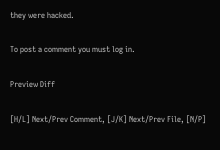they were hacked.

To post a comment you must log in.

Preview Diff

[H/L] Next/Prev Comment, [J/K] Next/Prev File, [N/P]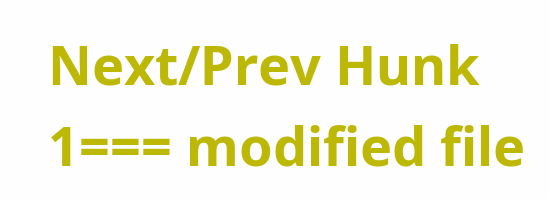Next/Prev Hunk
1=== modified file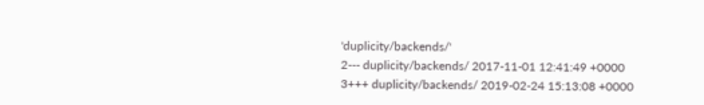'duplicity/backends/'
2--- duplicity/backends/ 2017-11-01 12:41:49 +0000
3+++ duplicity/backends/ 2019-02-24 15:13:08 +0000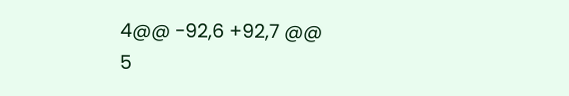4@@ -92,6 +92,7 @@
5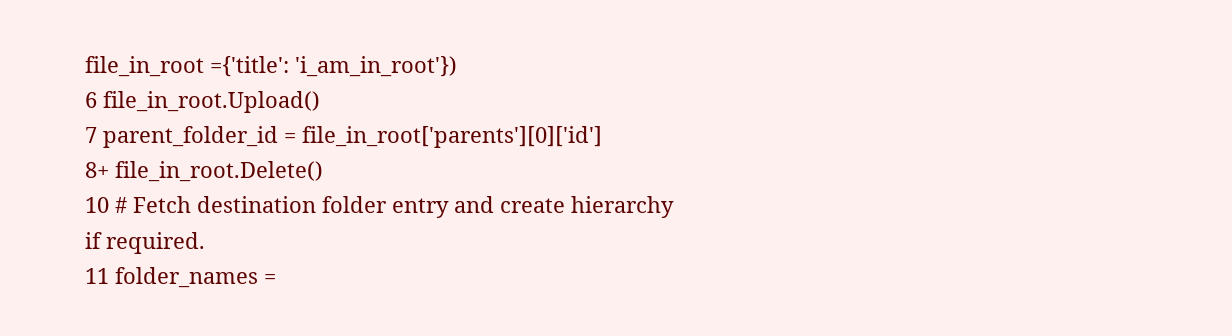file_in_root ={'title': 'i_am_in_root'})
6 file_in_root.Upload()
7 parent_folder_id = file_in_root['parents'][0]['id']
8+ file_in_root.Delete()
10 # Fetch destination folder entry and create hierarchy if required.
11 folder_names =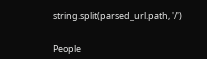string.split(parsed_url.path, '/')


People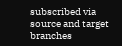subscribed via source and target branches